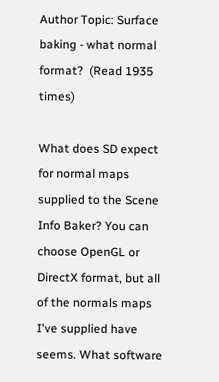Author Topic: Surface baking - what normal format?  (Read 1935 times)

What does SD expect for normal maps supplied to the Scene Info Baker? You can choose OpenGL or DirectX format, but all of the normals maps I've supplied have seems. What software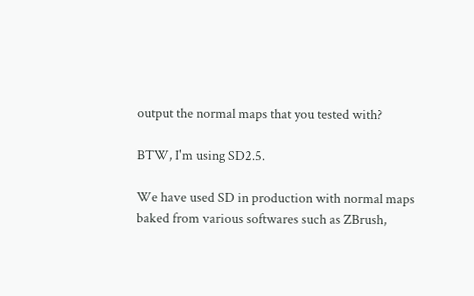output the normal maps that you tested with?

BTW, I'm using SD2.5.

We have used SD in production with normal maps baked from various softwares such as ZBrush,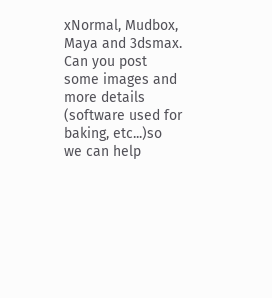xNormal, Mudbox, Maya and 3dsmax.
Can you post some images and more details (software used for baking, etc...)so we can help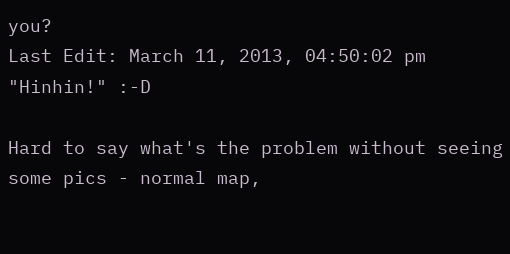you?
Last Edit: March 11, 2013, 04:50:02 pm
"Hinhin!" :-D

Hard to say what's the problem without seeing some pics - normal map,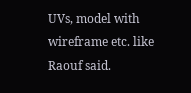UVs, model with wireframe etc. like Raouf said.